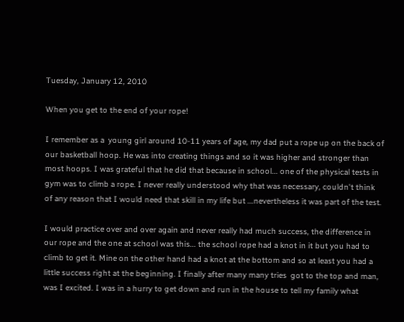Tuesday, January 12, 2010

When you get to the end of your rope!

I remember as a  young girl around 10-11 years of age, my dad put a rope up on the back of our basketball hoop. He was into creating things and so it was higher and stronger than most hoops. I was grateful that he did that because in school... one of the physical tests in gym was to climb a rope. I never really understood why that was necessary, couldn't think of any reason that I would need that skill in my life but ...nevertheless it was part of the test.

I would practice over and over again and never really had much success, the difference in our rope and the one at school was this... the school rope had a knot in it but you had to climb to get it. Mine on the other hand had a knot at the bottom and so at least you had a little success right at the beginning. I finally after many many tries  got to the top and man, was I excited. I was in a hurry to get down and run in the house to tell my family what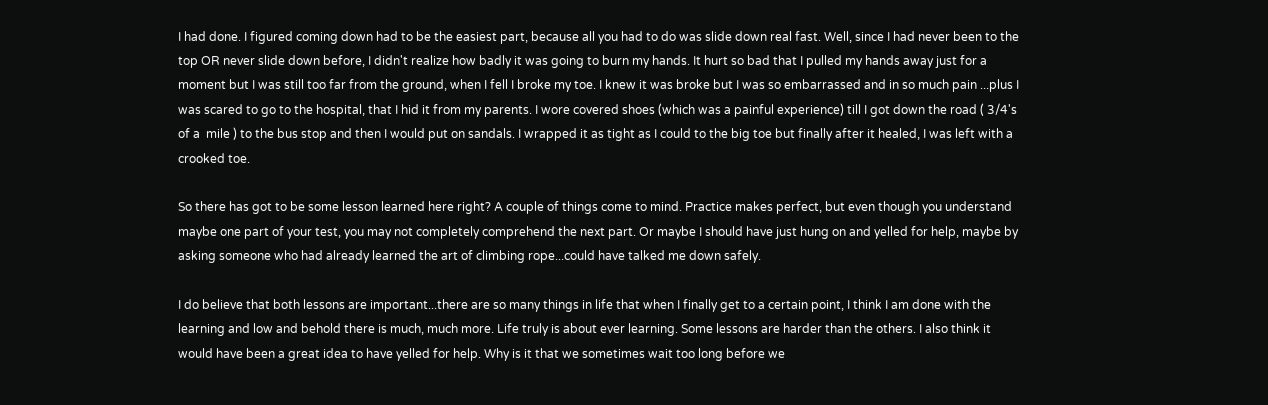I had done. I figured coming down had to be the easiest part, because all you had to do was slide down real fast. Well, since I had never been to the top OR never slide down before, I didn't realize how badly it was going to burn my hands. It hurt so bad that I pulled my hands away just for a moment but I was still too far from the ground, when I fell I broke my toe. I knew it was broke but I was so embarrassed and in so much pain ...plus I was scared to go to the hospital, that I hid it from my parents. I wore covered shoes (which was a painful experience) till I got down the road ( 3/4's of a  mile ) to the bus stop and then I would put on sandals. I wrapped it as tight as I could to the big toe but finally after it healed, I was left with a crooked toe.

So there has got to be some lesson learned here right? A couple of things come to mind. Practice makes perfect, but even though you understand maybe one part of your test, you may not completely comprehend the next part. Or maybe I should have just hung on and yelled for help, maybe by asking someone who had already learned the art of climbing rope...could have talked me down safely.

I do believe that both lessons are important...there are so many things in life that when I finally get to a certain point, I think I am done with the learning and low and behold there is much, much more. Life truly is about ever learning. Some lessons are harder than the others. I also think it would have been a great idea to have yelled for help. Why is it that we sometimes wait too long before we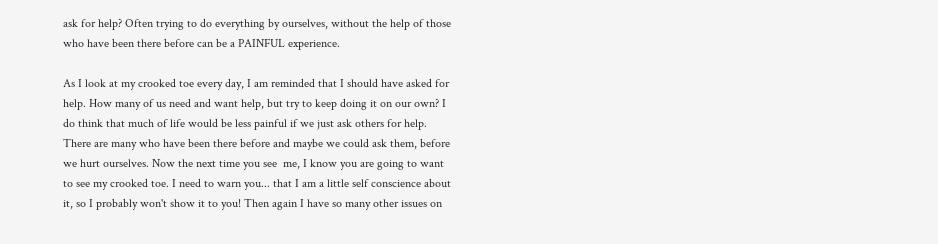ask for help? Often trying to do everything by ourselves, without the help of those who have been there before can be a PAINFUL experience.

As I look at my crooked toe every day, I am reminded that I should have asked for help. How many of us need and want help, but try to keep doing it on our own? I do think that much of life would be less painful if we just ask others for help. There are many who have been there before and maybe we could ask them, before we hurt ourselves. Now the next time you see  me, I know you are going to want to see my crooked toe. I need to warn you... that I am a little self conscience about it, so I probably won't show it to you! Then again I have so many other issues on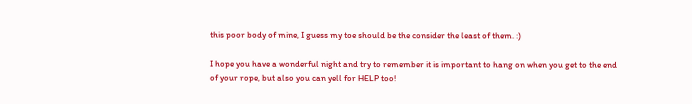this poor body of mine, I guess my toe should be the consider the least of them. :)

I hope you have a wonderful night and try to remember it is important to hang on when you get to the end of your rope, but also you can yell for HELP too!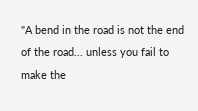"A bend in the road is not the end of the road... unless you fail to make the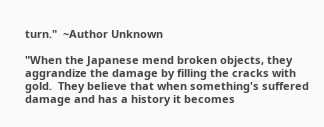turn."  ~Author Unknown

"When the Japanese mend broken objects, they aggrandize the damage by filling the cracks with gold.  They believe that when something's suffered damage and has a history it becomes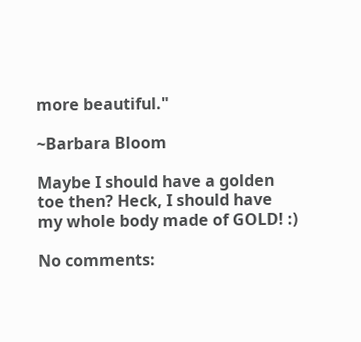more beautiful."

~Barbara Bloom

Maybe I should have a golden toe then? Heck, I should have my whole body made of GOLD! :)

No comments: